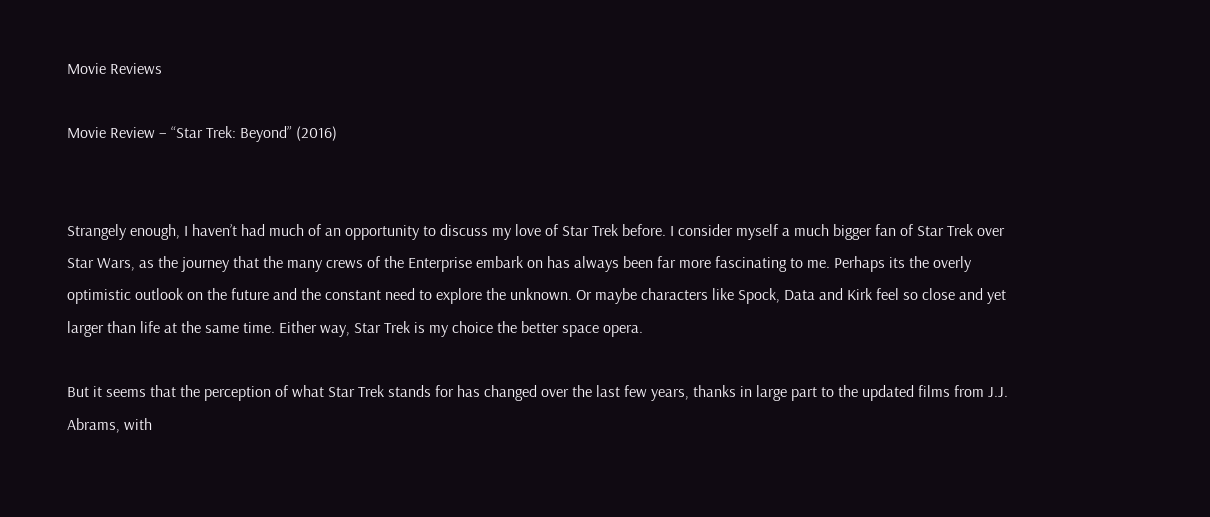Movie Reviews

Movie Review – “Star Trek: Beyond” (2016)


Strangely enough, I haven’t had much of an opportunity to discuss my love of Star Trek before. I consider myself a much bigger fan of Star Trek over Star Wars, as the journey that the many crews of the Enterprise embark on has always been far more fascinating to me. Perhaps its the overly optimistic outlook on the future and the constant need to explore the unknown. Or maybe characters like Spock, Data and Kirk feel so close and yet larger than life at the same time. Either way, Star Trek is my choice the better space opera.

But it seems that the perception of what Star Trek stands for has changed over the last few years, thanks in large part to the updated films from J.J. Abrams, with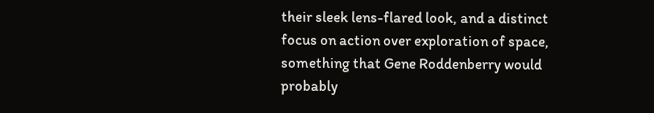their sleek lens-flared look, and a distinct focus on action over exploration of space, something that Gene Roddenberry would probably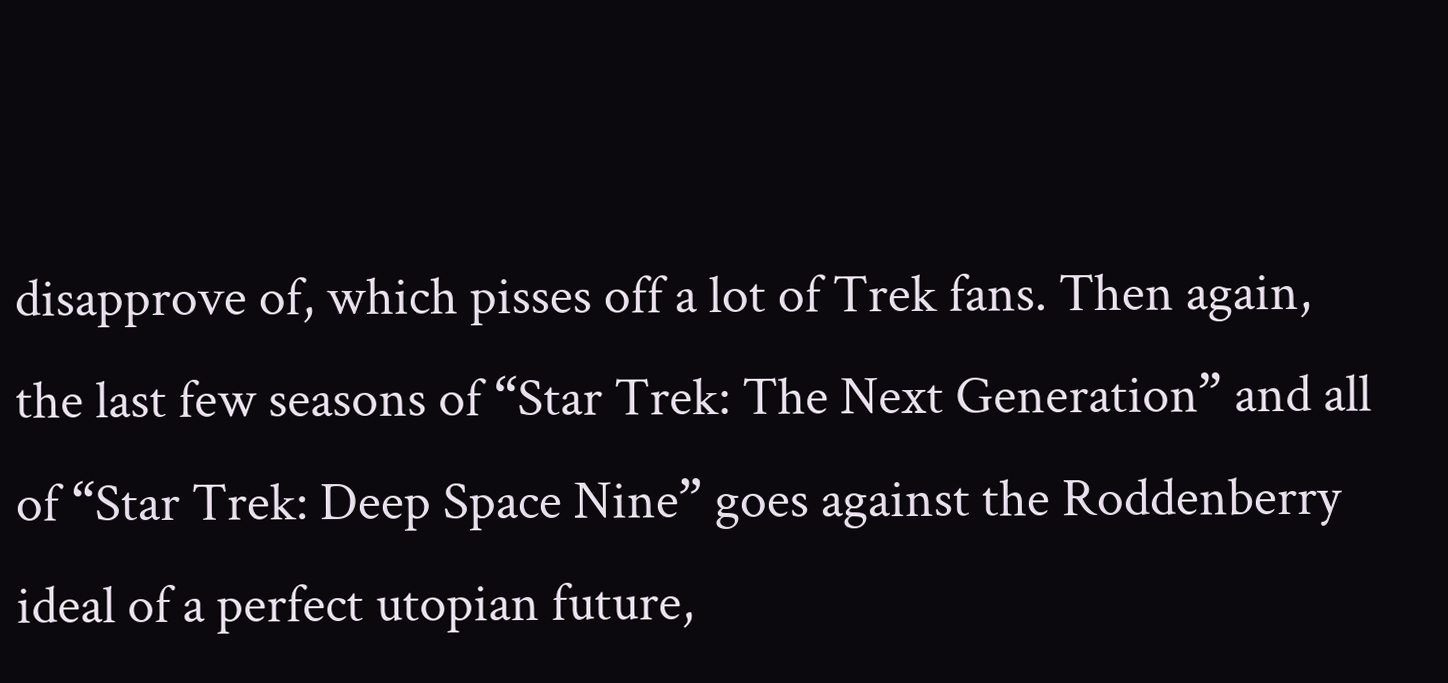disapprove of, which pisses off a lot of Trek fans. Then again, the last few seasons of “Star Trek: The Next Generation” and all of “Star Trek: Deep Space Nine” goes against the Roddenberry ideal of a perfect utopian future,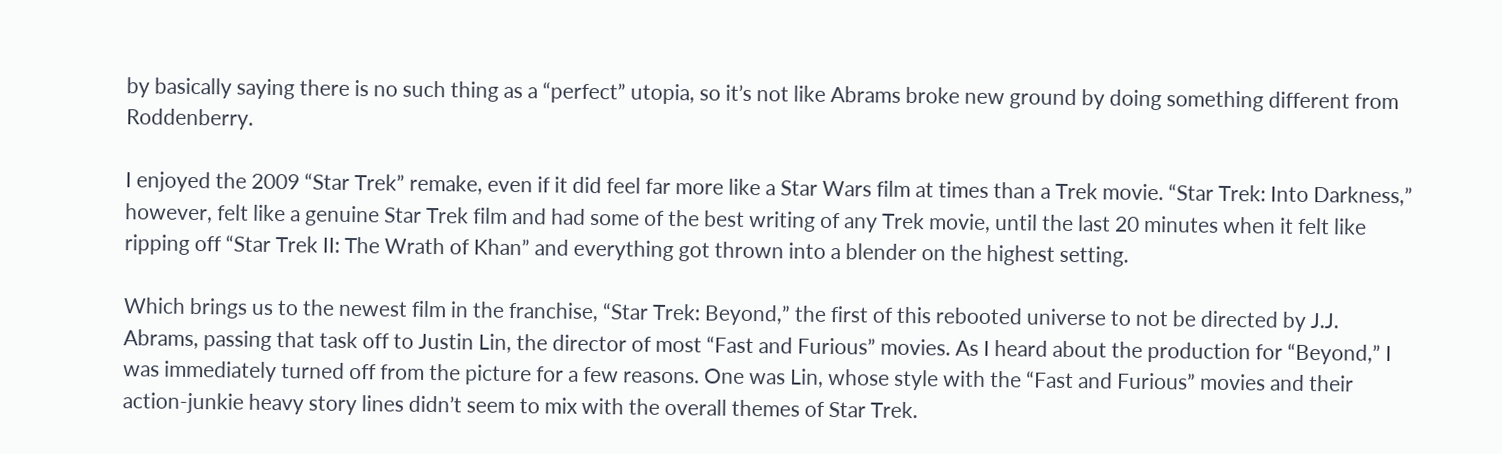by basically saying there is no such thing as a “perfect” utopia, so it’s not like Abrams broke new ground by doing something different from Roddenberry.

I enjoyed the 2009 “Star Trek” remake, even if it did feel far more like a Star Wars film at times than a Trek movie. “Star Trek: Into Darkness,” however, felt like a genuine Star Trek film and had some of the best writing of any Trek movie, until the last 20 minutes when it felt like ripping off “Star Trek II: The Wrath of Khan” and everything got thrown into a blender on the highest setting.

Which brings us to the newest film in the franchise, “Star Trek: Beyond,” the first of this rebooted universe to not be directed by J.J. Abrams, passing that task off to Justin Lin, the director of most “Fast and Furious” movies. As I heard about the production for “Beyond,” I was immediately turned off from the picture for a few reasons. One was Lin, whose style with the “Fast and Furious” movies and their action-junkie heavy story lines didn’t seem to mix with the overall themes of Star Trek.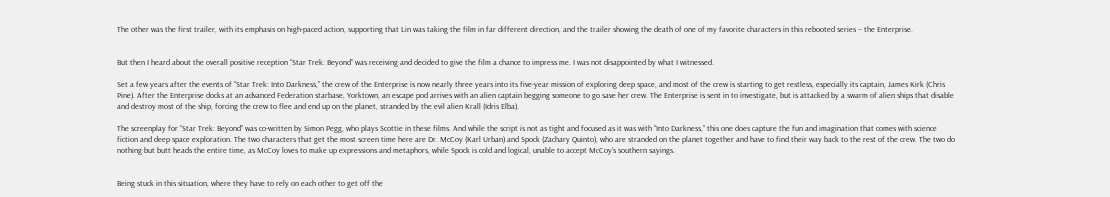The other was the first trailer, with its emphasis on high-paced action, supporting that Lin was taking the film in far different direction, and the trailer showing the death of one of my favorite characters in this rebooted series – the Enterprise.


But then I heard about the overall positive reception “Star Trek: Beyond” was receiving and decided to give the film a chance to impress me. I was not disappointed by what I witnessed.

Set a few years after the events of “Star Trek: Into Darkness,” the crew of the Enterprise is now nearly three years into its five-year mission of exploring deep space, and most of the crew is starting to get restless, especially its captain, James Kirk (Chris Pine). After the Enterprise docks at an advanced Federation starbase, Yorktown, an escape pod arrives with an alien captain begging someone to go save her crew. The Enterprise is sent in to investigate, but is attacked by a swarm of alien ships that disable and destroy most of the ship, forcing the crew to flee and end up on the planet, stranded by the evil alien Krall (Idris Elba).

The screenplay for “Star Trek: Beyond” was co-written by Simon Pegg, who plays Scottie in these films. And while the script is not as tight and focused as it was with “Into Darkness,” this one does capture the fun and imagination that comes with science fiction and deep space exploration. The two characters that get the most screen time here are Dr. McCoy (Karl Urban) and Spock (Zachary Quinto), who are stranded on the planet together and have to find their way back to the rest of the crew. The two do nothing but butt heads the entire time, as McCoy loves to make up expressions and metaphors, while Spock is cold and logical, unable to accept McCoy’s southern sayings.


Being stuck in this situation, where they have to rely on each other to get off the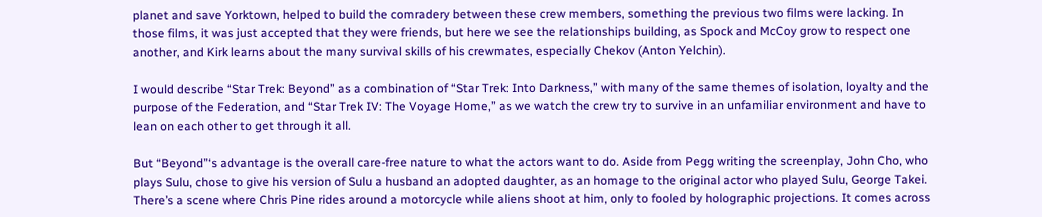planet and save Yorktown, helped to build the comradery between these crew members, something the previous two films were lacking. In those films, it was just accepted that they were friends, but here we see the relationships building, as Spock and McCoy grow to respect one another, and Kirk learns about the many survival skills of his crewmates, especially Chekov (Anton Yelchin).

I would describe “Star Trek: Beyond” as a combination of “Star Trek: Into Darkness,” with many of the same themes of isolation, loyalty and the purpose of the Federation, and “Star Trek IV: The Voyage Home,” as we watch the crew try to survive in an unfamiliar environment and have to lean on each other to get through it all.

But “Beyond”‘s advantage is the overall care-free nature to what the actors want to do. Aside from Pegg writing the screenplay, John Cho, who plays Sulu, chose to give his version of Sulu a husband an adopted daughter, as an homage to the original actor who played Sulu, George Takei. There’s a scene where Chris Pine rides around a motorcycle while aliens shoot at him, only to fooled by holographic projections. It comes across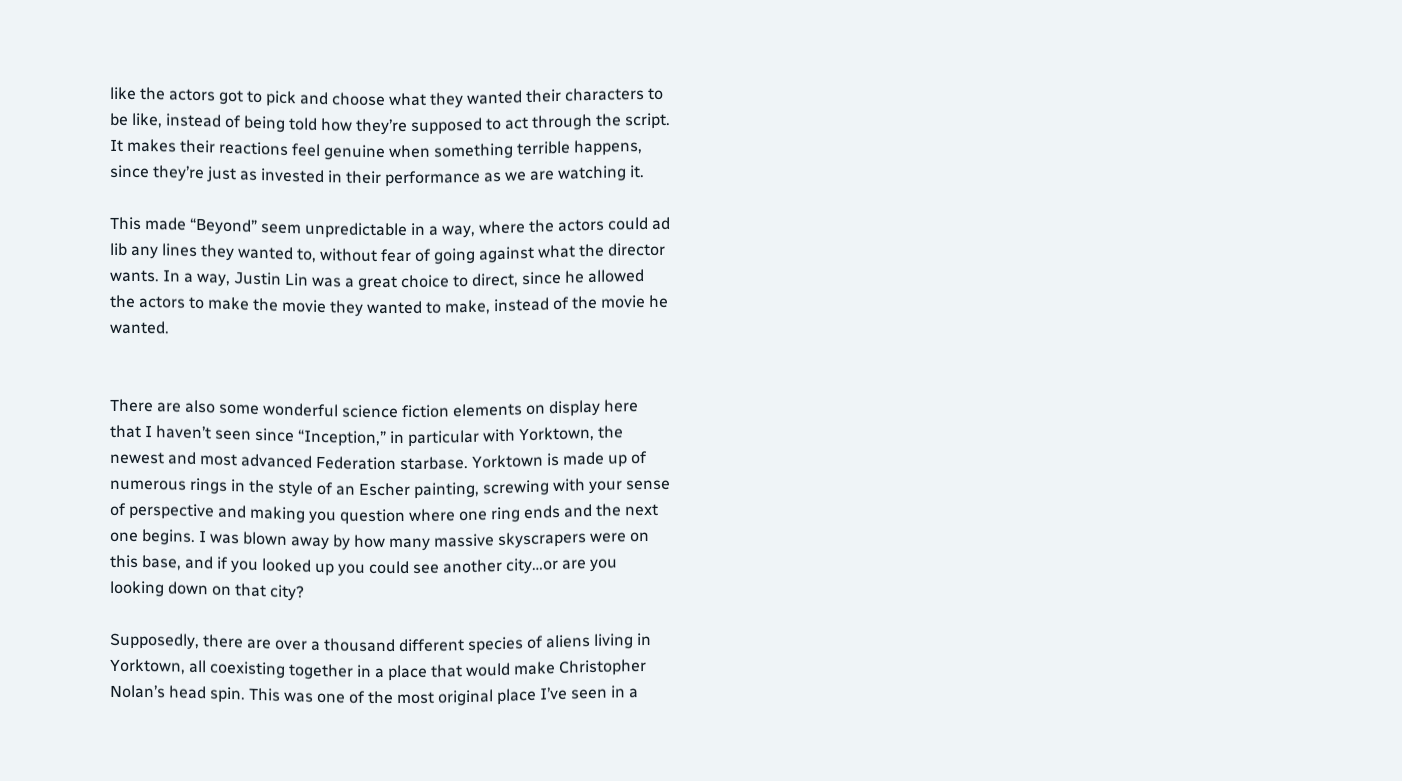like the actors got to pick and choose what they wanted their characters to be like, instead of being told how they’re supposed to act through the script. It makes their reactions feel genuine when something terrible happens, since they’re just as invested in their performance as we are watching it.

This made “Beyond” seem unpredictable in a way, where the actors could ad lib any lines they wanted to, without fear of going against what the director wants. In a way, Justin Lin was a great choice to direct, since he allowed the actors to make the movie they wanted to make, instead of the movie he wanted.


There are also some wonderful science fiction elements on display here that I haven’t seen since “Inception,” in particular with Yorktown, the newest and most advanced Federation starbase. Yorktown is made up of numerous rings in the style of an Escher painting, screwing with your sense of perspective and making you question where one ring ends and the next one begins. I was blown away by how many massive skyscrapers were on this base, and if you looked up you could see another city…or are you looking down on that city?

Supposedly, there are over a thousand different species of aliens living in Yorktown, all coexisting together in a place that would make Christopher Nolan’s head spin. This was one of the most original place I’ve seen in a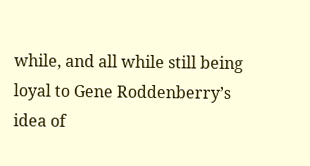while, and all while still being loyal to Gene Roddenberry’s idea of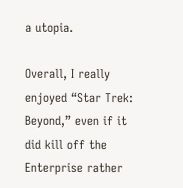a utopia.

Overall, I really enjoyed “Star Trek: Beyond,” even if it did kill off the Enterprise rather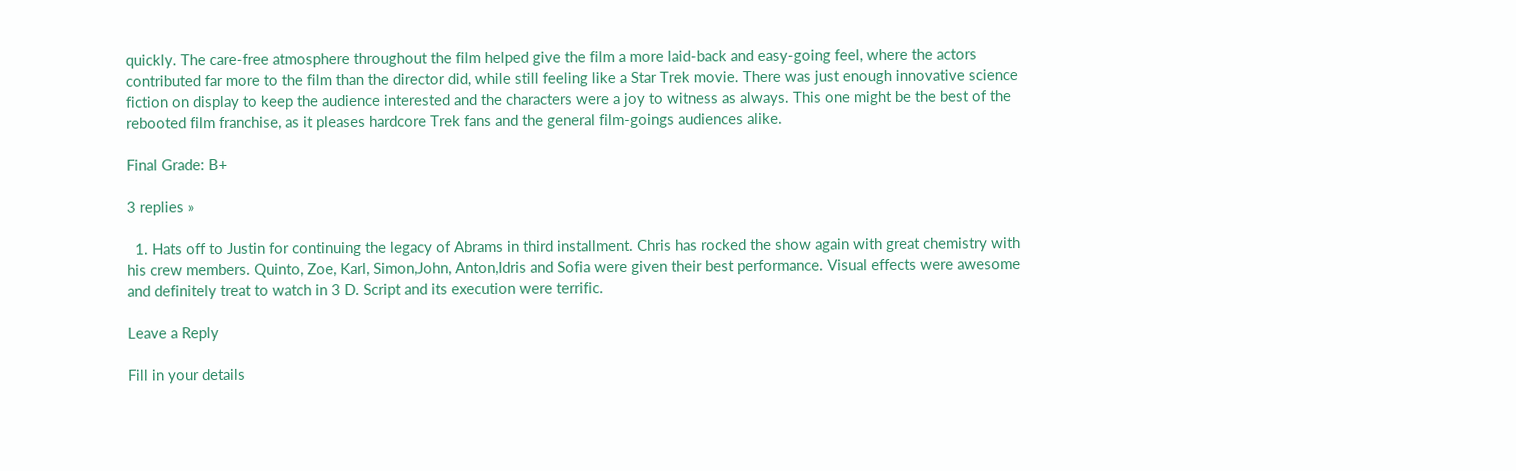quickly. The care-free atmosphere throughout the film helped give the film a more laid-back and easy-going feel, where the actors contributed far more to the film than the director did, while still feeling like a Star Trek movie. There was just enough innovative science fiction on display to keep the audience interested and the characters were a joy to witness as always. This one might be the best of the rebooted film franchise, as it pleases hardcore Trek fans and the general film-goings audiences alike.

Final Grade: B+

3 replies »

  1. Hats off to Justin for continuing the legacy of Abrams in third installment. Chris has rocked the show again with great chemistry with his crew members. Quinto, Zoe, Karl, Simon,John, Anton,Idris and Sofia were given their best performance. Visual effects were awesome and definitely treat to watch in 3 D. Script and its execution were terrific.

Leave a Reply

Fill in your details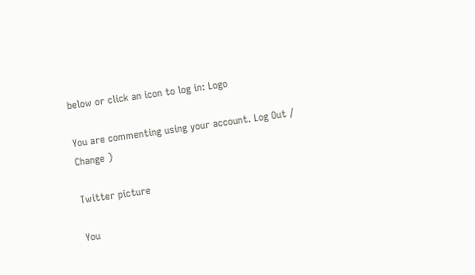below or click an icon to log in: Logo

You are commenting using your account. Log Out /  Change )

Twitter picture

You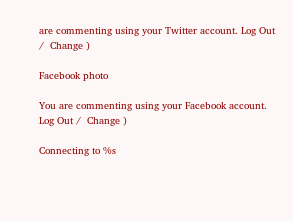are commenting using your Twitter account. Log Out /  Change )

Facebook photo

You are commenting using your Facebook account. Log Out /  Change )

Connecting to %s